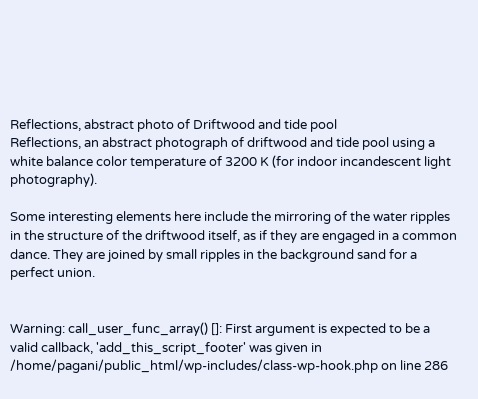Reflections, abstract photo of Driftwood and tide pool
Reflections, an abstract photograph of driftwood and tide pool using a white balance color temperature of 3200 K (for indoor incandescent light photography).

Some interesting elements here include the mirroring of the water ripples in the structure of the driftwood itself, as if they are engaged in a common dance. They are joined by small ripples in the background sand for a perfect union.


Warning: call_user_func_array() []: First argument is expected to be a valid callback, 'add_this_script_footer' was given in /home/pagani/public_html/wp-includes/class-wp-hook.php on line 286